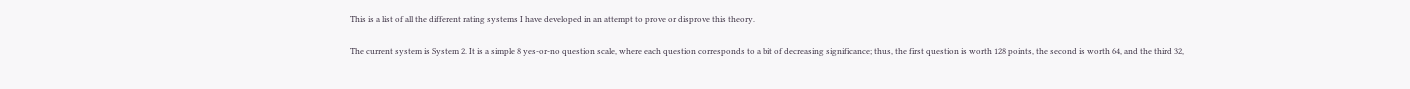This is a list of all the different rating systems I have developed in an attempt to prove or disprove this theory.

The current system is System 2. It is a simple 8 yes-or-no question scale, where each question corresponds to a bit of decreasing significance; thus, the first question is worth 128 points, the second is worth 64, and the third 32,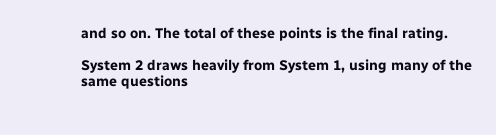and so on. The total of these points is the final rating.

System 2 draws heavily from System 1, using many of the same questions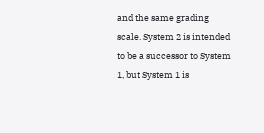and the same grading scale. System 2 is intended to be a successor to System 1, but System 1 is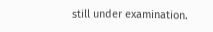still under examination.